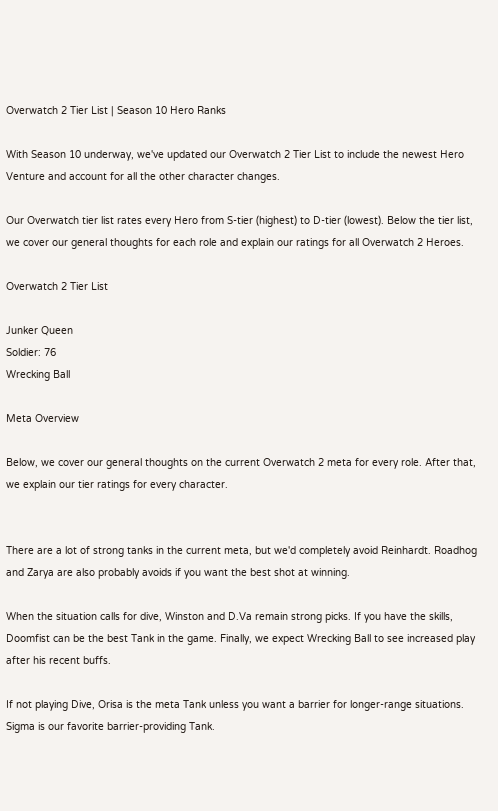Overwatch 2 Tier List | Season 10 Hero Ranks

With Season 10 underway, we've updated our Overwatch 2 Tier List to include the newest Hero Venture and account for all the other character changes.

Our Overwatch tier list rates every Hero from S-tier (highest) to D-tier (lowest). Below the tier list, we cover our general thoughts for each role and explain our ratings for all Overwatch 2 Heroes.

Overwatch 2 Tier List

Junker Queen
Soldier: 76
Wrecking Ball

Meta Overview

Below, we cover our general thoughts on the current Overwatch 2 meta for every role. After that, we explain our tier ratings for every character.


There are a lot of strong tanks in the current meta, but we'd completely avoid Reinhardt. Roadhog and Zarya are also probably avoids if you want the best shot at winning.

When the situation calls for dive, Winston and D.Va remain strong picks. If you have the skills, Doomfist can be the best Tank in the game. Finally, we expect Wrecking Ball to see increased play after his recent buffs.

If not playing Dive, Orisa is the meta Tank unless you want a barrier for longer-range situations. Sigma is our favorite barrier-providing Tank.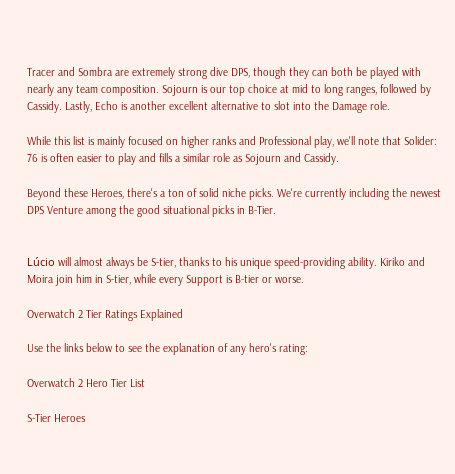Tracer and Sombra are extremely strong dive DPS, though they can both be played with nearly any team composition. Sojourn is our top choice at mid to long ranges, followed by Cassidy. Lastly, Echo is another excellent alternative to slot into the Damage role.

While this list is mainly focused on higher ranks and Professional play, we'll note that Solider: 76 is often easier to play and fills a similar role as Sojourn and Cassidy.

Beyond these Heroes, there's a ton of solid niche picks. We're currently including the newest DPS Venture among the good situational picks in B-Tier.


Lúcio will almost always be S-tier, thanks to his unique speed-providing ability. Kiriko and Moira join him in S-tier, while every Support is B-tier or worse.

Overwatch 2 Tier Ratings Explained

Use the links below to see the explanation of any hero's rating:

Overwatch 2 Hero Tier List

S-Tier Heroes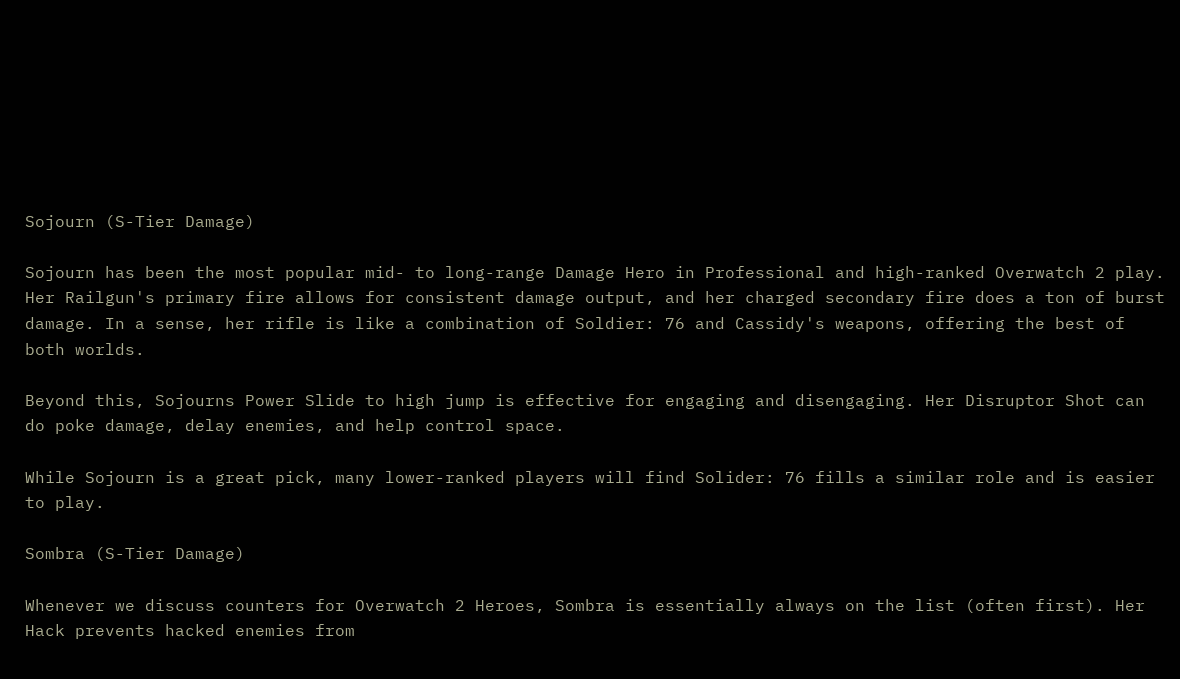Sojourn (S-Tier Damage)

Sojourn has been the most popular mid- to long-range Damage Hero in Professional and high-ranked Overwatch 2 play. Her Railgun's primary fire allows for consistent damage output, and her charged secondary fire does a ton of burst damage. In a sense, her rifle is like a combination of Soldier: 76 and Cassidy's weapons, offering the best of both worlds.

Beyond this, Sojourns Power Slide to high jump is effective for engaging and disengaging. Her Disruptor Shot can do poke damage, delay enemies, and help control space.

While Sojourn is a great pick, many lower-ranked players will find Solider: 76 fills a similar role and is easier to play.

Sombra (S-Tier Damage)

Whenever we discuss counters for Overwatch 2 Heroes, Sombra is essentially always on the list (often first). Her Hack prevents hacked enemies from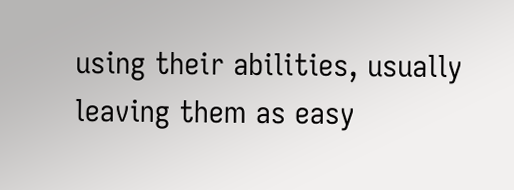using their abilities, usually leaving them as easy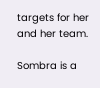targets for her and her team.

Sombra is a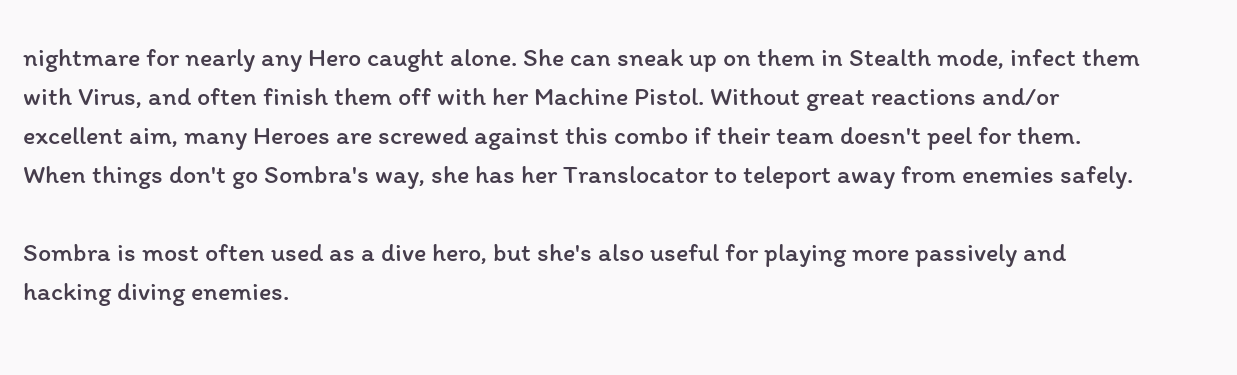nightmare for nearly any Hero caught alone. She can sneak up on them in Stealth mode, infect them with Virus, and often finish them off with her Machine Pistol. Without great reactions and/or excellent aim, many Heroes are screwed against this combo if their team doesn't peel for them. When things don't go Sombra's way, she has her Translocator to teleport away from enemies safely.

Sombra is most often used as a dive hero, but she's also useful for playing more passively and hacking diving enemies.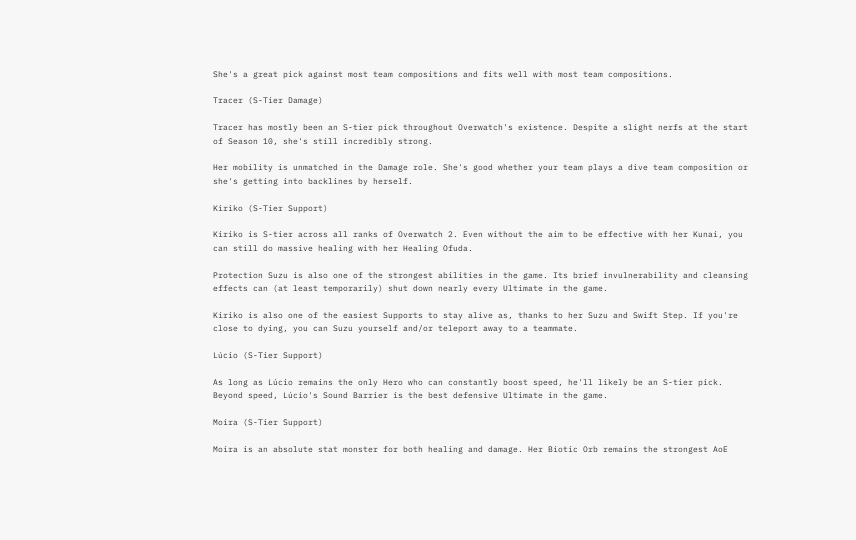She's a great pick against most team compositions and fits well with most team compositions.

Tracer (S-Tier Damage)

Tracer has mostly been an S-tier pick throughout Overwatch's existence. Despite a slight nerfs at the start of Season 10, she's still incredibly strong.

Her mobility is unmatched in the Damage role. She's good whether your team plays a dive team composition or she's getting into backlines by herself.

Kiriko (S-Tier Support)

Kiriko is S-tier across all ranks of Overwatch 2. Even without the aim to be effective with her Kunai, you can still do massive healing with her Healing Ofuda.

Protection Suzu is also one of the strongest abilities in the game. Its brief invulnerability and cleansing effects can (at least temporarily) shut down nearly every Ultimate in the game.

Kiriko is also one of the easiest Supports to stay alive as, thanks to her Suzu and Swift Step. If you're close to dying, you can Suzu yourself and/or teleport away to a teammate.

Lúcio (S-Tier Support)

As long as Lúcio remains the only Hero who can constantly boost speed, he'll likely be an S-tier pick. Beyond speed, Lúcio's Sound Barrier is the best defensive Ultimate in the game.

Moira (S-Tier Support)

Moira is an absolute stat monster for both healing and damage. Her Biotic Orb remains the strongest AoE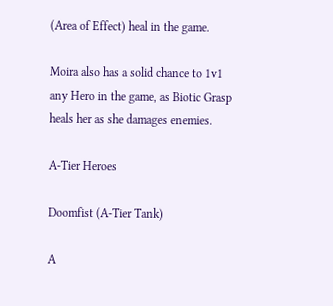(Area of Effect) heal in the game.

Moira also has a solid chance to 1v1 any Hero in the game, as Biotic Grasp heals her as she damages enemies.

A-Tier Heroes

Doomfist (A-Tier Tank)

A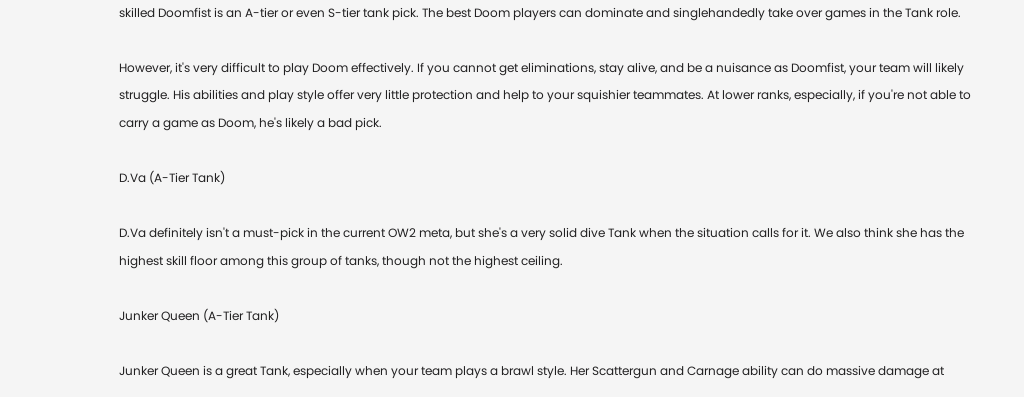skilled Doomfist is an A-tier or even S-tier tank pick. The best Doom players can dominate and singlehandedly take over games in the Tank role.

However, it's very difficult to play Doom effectively. If you cannot get eliminations, stay alive, and be a nuisance as Doomfist, your team will likely struggle. His abilities and play style offer very little protection and help to your squishier teammates. At lower ranks, especially, if you're not able to carry a game as Doom, he's likely a bad pick.

D.Va (A-Tier Tank)

D.Va definitely isn't a must-pick in the current OW2 meta, but she's a very solid dive Tank when the situation calls for it. We also think she has the highest skill floor among this group of tanks, though not the highest ceiling.

Junker Queen (A-Tier Tank)

Junker Queen is a great Tank, especially when your team plays a brawl style. Her Scattergun and Carnage ability can do massive damage at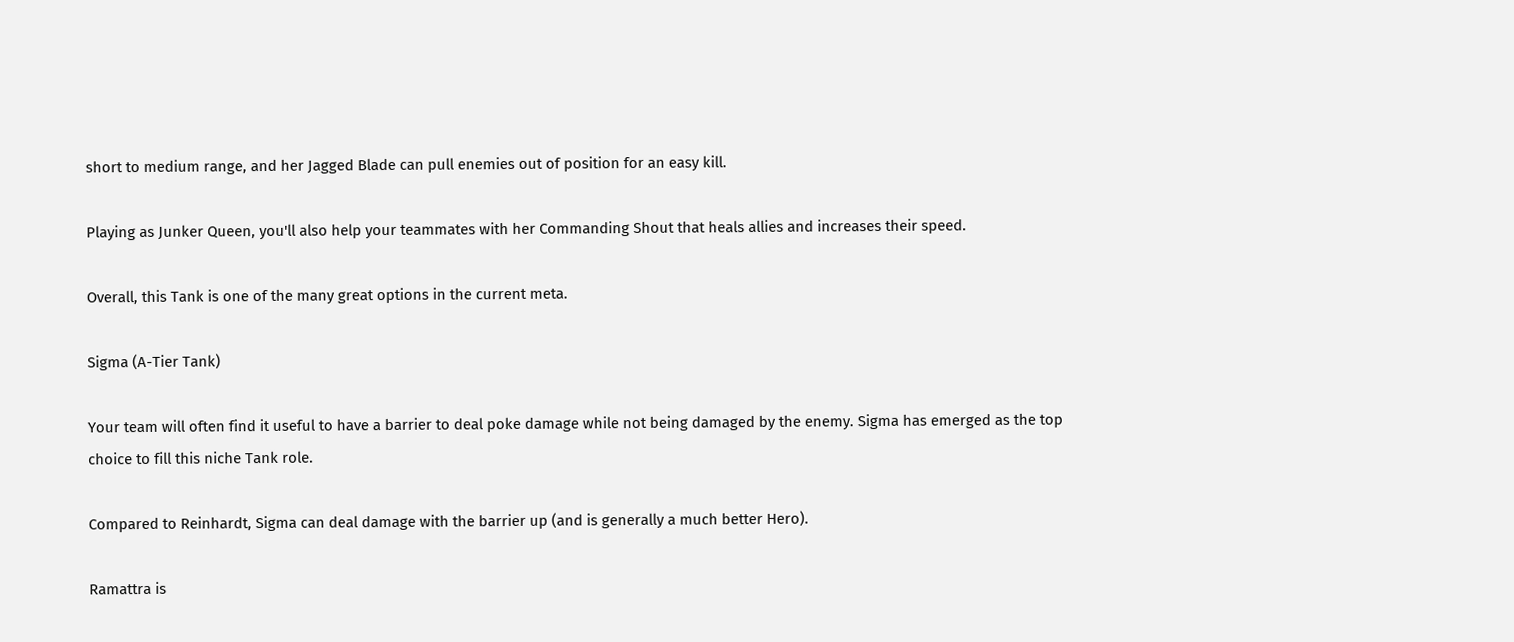short to medium range, and her Jagged Blade can pull enemies out of position for an easy kill.

Playing as Junker Queen, you'll also help your teammates with her Commanding Shout that heals allies and increases their speed.

Overall, this Tank is one of the many great options in the current meta.

Sigma (A-Tier Tank)

Your team will often find it useful to have a barrier to deal poke damage while not being damaged by the enemy. Sigma has emerged as the top choice to fill this niche Tank role.

Compared to Reinhardt, Sigma can deal damage with the barrier up (and is generally a much better Hero).

Ramattra is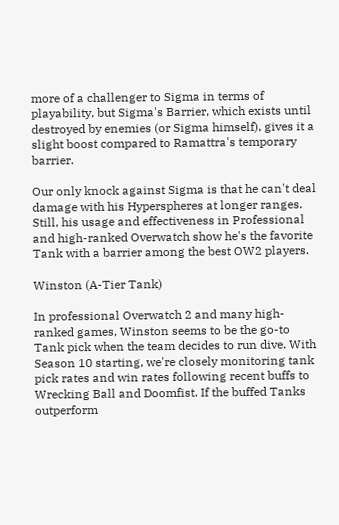more of a challenger to Sigma in terms of playability, but Sigma's Barrier, which exists until destroyed by enemies (or Sigma himself), gives it a slight boost compared to Ramattra's temporary barrier.

Our only knock against Sigma is that he can't deal damage with his Hyperspheres at longer ranges. Still, his usage and effectiveness in Professional and high-ranked Overwatch show he's the favorite Tank with a barrier among the best OW2 players.

Winston (A-Tier Tank)

In professional Overwatch 2 and many high-ranked games, Winston seems to be the go-to Tank pick when the team decides to run dive. With Season 10 starting, we're closely monitoring tank pick rates and win rates following recent buffs to Wrecking Ball and Doomfist. If the buffed Tanks outperform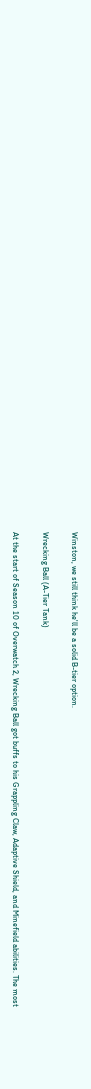Winston, we still think he'll be a solid B-tier option.

Wrecking Ball (A-Tier Tank)

At the start of Season 10 of Overwatch 2, Wrecking Ball got buffs to his Grappling Claw, Adaptive Shield, and Minefield abilities. The most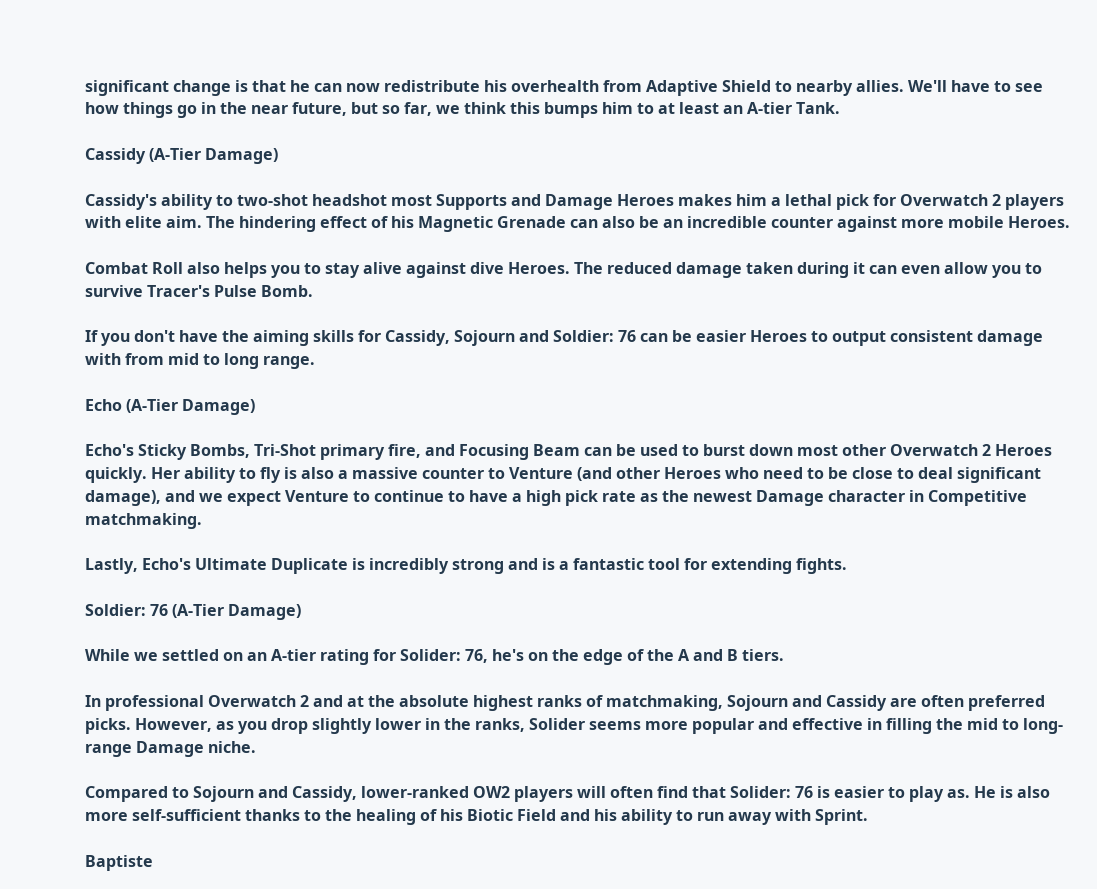significant change is that he can now redistribute his overhealth from Adaptive Shield to nearby allies. We'll have to see how things go in the near future, but so far, we think this bumps him to at least an A-tier Tank.

Cassidy (A-Tier Damage)

Cassidy's ability to two-shot headshot most Supports and Damage Heroes makes him a lethal pick for Overwatch 2 players with elite aim. The hindering effect of his Magnetic Grenade can also be an incredible counter against more mobile Heroes.

Combat Roll also helps you to stay alive against dive Heroes. The reduced damage taken during it can even allow you to survive Tracer's Pulse Bomb.

If you don't have the aiming skills for Cassidy, Sojourn and Soldier: 76 can be easier Heroes to output consistent damage with from mid to long range.

Echo (A-Tier Damage)

Echo's Sticky Bombs, Tri-Shot primary fire, and Focusing Beam can be used to burst down most other Overwatch 2 Heroes quickly. Her ability to fly is also a massive counter to Venture (and other Heroes who need to be close to deal significant damage), and we expect Venture to continue to have a high pick rate as the newest Damage character in Competitive matchmaking.

Lastly, Echo's Ultimate Duplicate is incredibly strong and is a fantastic tool for extending fights.

Soldier: 76 (A-Tier Damage)

While we settled on an A-tier rating for Solider: 76, he's on the edge of the A and B tiers.

In professional Overwatch 2 and at the absolute highest ranks of matchmaking, Sojourn and Cassidy are often preferred picks. However, as you drop slightly lower in the ranks, Solider seems more popular and effective in filling the mid to long-range Damage niche.

Compared to Sojourn and Cassidy, lower-ranked OW2 players will often find that Solider: 76 is easier to play as. He is also more self-sufficient thanks to the healing of his Biotic Field and his ability to run away with Sprint.

Baptiste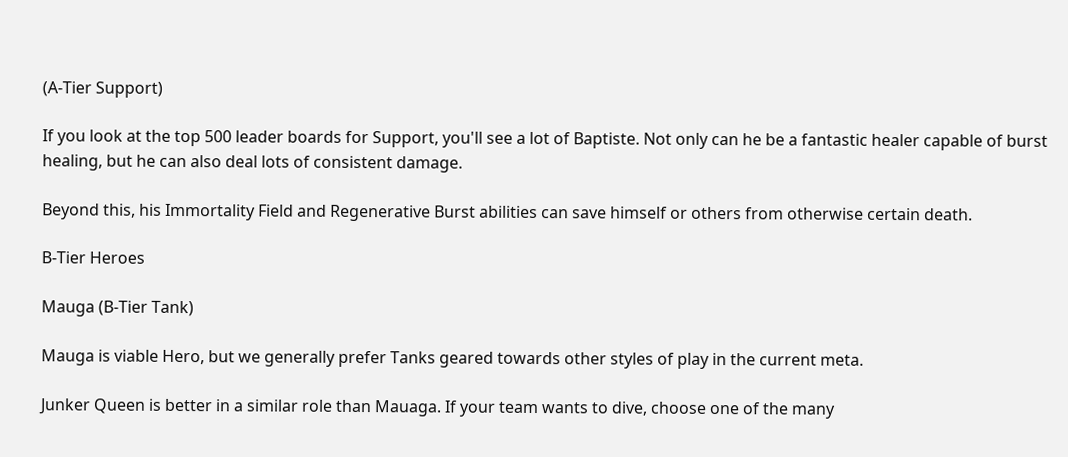(A-Tier Support)

If you look at the top 500 leader boards for Support, you'll see a lot of Baptiste. Not only can he be a fantastic healer capable of burst healing, but he can also deal lots of consistent damage.

Beyond this, his Immortality Field and Regenerative Burst abilities can save himself or others from otherwise certain death.

B-Tier Heroes

Mauga (B-Tier Tank)

Mauga is viable Hero, but we generally prefer Tanks geared towards other styles of play in the current meta.

Junker Queen is better in a similar role than Mauaga. If your team wants to dive, choose one of the many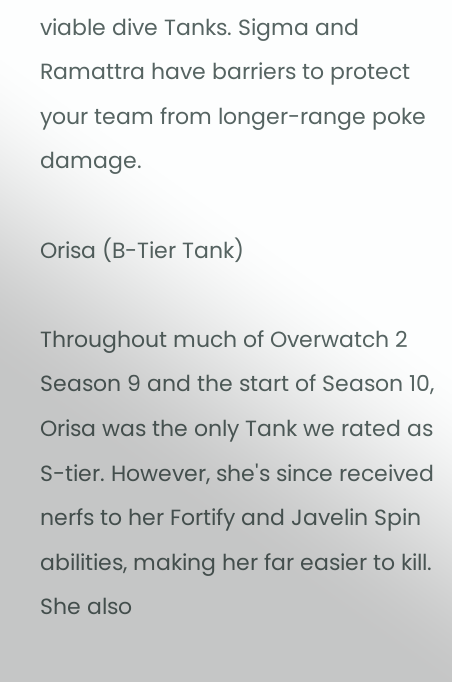viable dive Tanks. Sigma and Ramattra have barriers to protect your team from longer-range poke damage.

Orisa (B-Tier Tank)

Throughout much of Overwatch 2 Season 9 and the start of Season 10, Orisa was the only Tank we rated as S-tier. However, she's since received nerfs to her Fortify and Javelin Spin abilities, making her far easier to kill. She also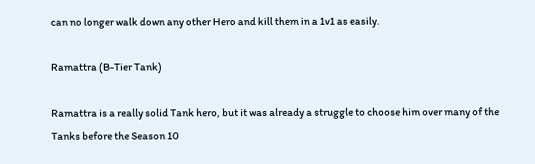can no longer walk down any other Hero and kill them in a 1v1 as easily.

Ramattra (B-Tier Tank)

Ramattra is a really solid Tank hero, but it was already a struggle to choose him over many of the Tanks before the Season 10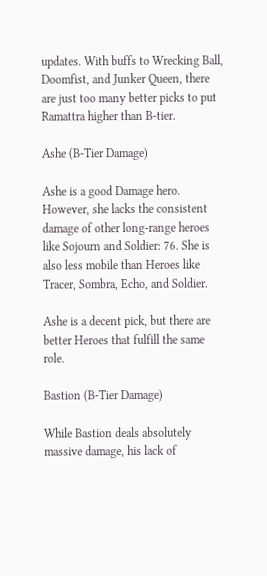updates. With buffs to Wrecking Ball, Doomfist, and Junker Queen, there are just too many better picks to put Ramattra higher than B-tier.

Ashe (B-Tier Damage)

Ashe is a good Damage hero. However, she lacks the consistent damage of other long-range heroes like Sojourn and Soldier: 76. She is also less mobile than Heroes like Tracer, Sombra, Echo, and Soldier.

Ashe is a decent pick, but there are better Heroes that fulfill the same role.

Bastion (B-Tier Damage)

While Bastion deals absolutely massive damage, his lack of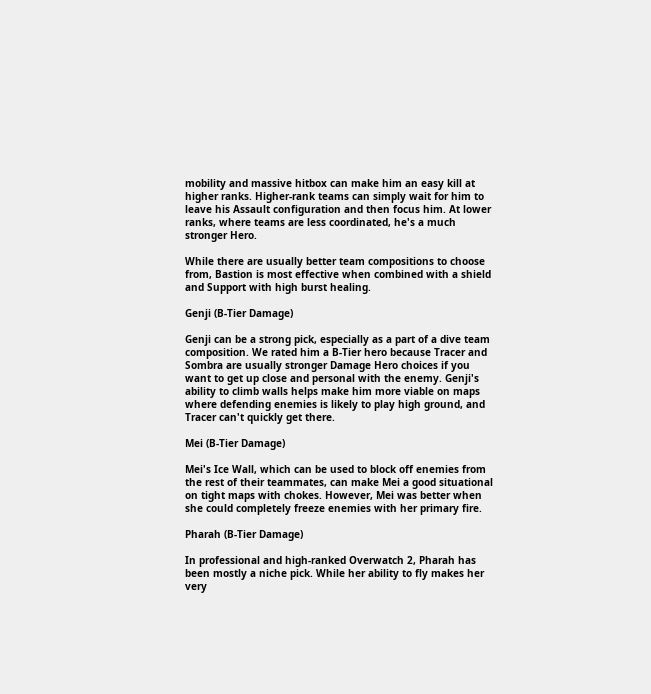mobility and massive hitbox can make him an easy kill at higher ranks. Higher-rank teams can simply wait for him to leave his Assault configuration and then focus him. At lower ranks, where teams are less coordinated, he's a much stronger Hero.

While there are usually better team compositions to choose from, Bastion is most effective when combined with a shield and Support with high burst healing.

Genji (B-Tier Damage)

Genji can be a strong pick, especially as a part of a dive team composition. We rated him a B-Tier hero because Tracer and Sombra are usually stronger Damage Hero choices if you want to get up close and personal with the enemy. Genji's ability to climb walls helps make him more viable on maps where defending enemies is likely to play high ground, and Tracer can't quickly get there.

Mei (B-Tier Damage)

Mei's Ice Wall, which can be used to block off enemies from the rest of their teammates, can make Mei a good situational on tight maps with chokes. However, Mei was better when she could completely freeze enemies with her primary fire.

Pharah (B-Tier Damage)

In professional and high-ranked Overwatch 2, Pharah has been mostly a niche pick. While her ability to fly makes her very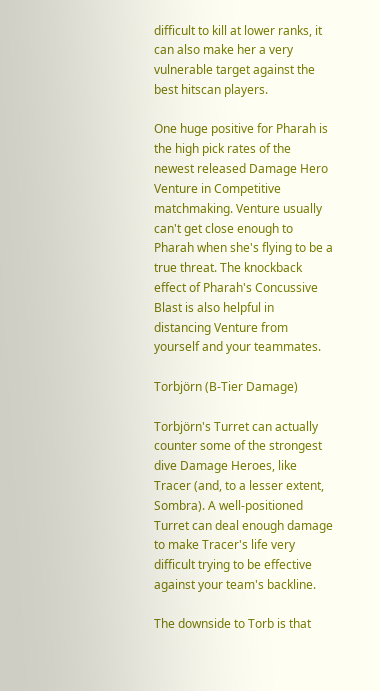difficult to kill at lower ranks, it can also make her a very vulnerable target against the best hitscan players.

One huge positive for Pharah is the high pick rates of the newest released Damage Hero Venture in Competitive matchmaking. Venture usually can't get close enough to Pharah when she's flying to be a true threat. The knockback effect of Pharah's Concussive Blast is also helpful in distancing Venture from yourself and your teammates.

Torbjörn (B-Tier Damage)

Torbjörn's Turret can actually counter some of the strongest dive Damage Heroes, like Tracer (and, to a lesser extent, Sombra). A well-positioned Turret can deal enough damage to make Tracer's life very difficult trying to be effective against your team's backline.

The downside to Torb is that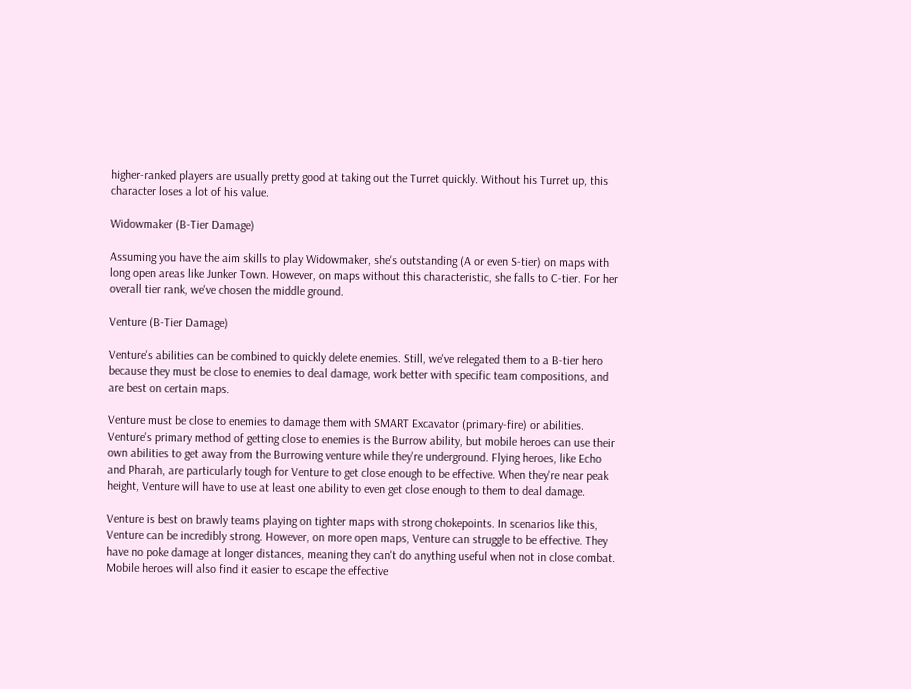higher-ranked players are usually pretty good at taking out the Turret quickly. Without his Turret up, this character loses a lot of his value.

Widowmaker (B-Tier Damage)

Assuming you have the aim skills to play Widowmaker, she's outstanding (A or even S-tier) on maps with long open areas like Junker Town. However, on maps without this characteristic, she falls to C-tier. For her overall tier rank, we've chosen the middle ground.

Venture (B-Tier Damage)

Venture's abilities can be combined to quickly delete enemies. Still, we've relegated them to a B-tier hero because they must be close to enemies to deal damage, work better with specific team compositions, and are best on certain maps.

Venture must be close to enemies to damage them with SMART Excavator (primary-fire) or abilities. Venture's primary method of getting close to enemies is the Burrow ability, but mobile heroes can use their own abilities to get away from the Burrowing venture while they're underground. Flying heroes, like Echo and Pharah, are particularly tough for Venture to get close enough to be effective. When they're near peak height, Venture will have to use at least one ability to even get close enough to them to deal damage.

Venture is best on brawly teams playing on tighter maps with strong chokepoints. In scenarios like this, Venture can be incredibly strong. However, on more open maps, Venture can struggle to be effective. They have no poke damage at longer distances, meaning they can't do anything useful when not in close combat. Mobile heroes will also find it easier to escape the effective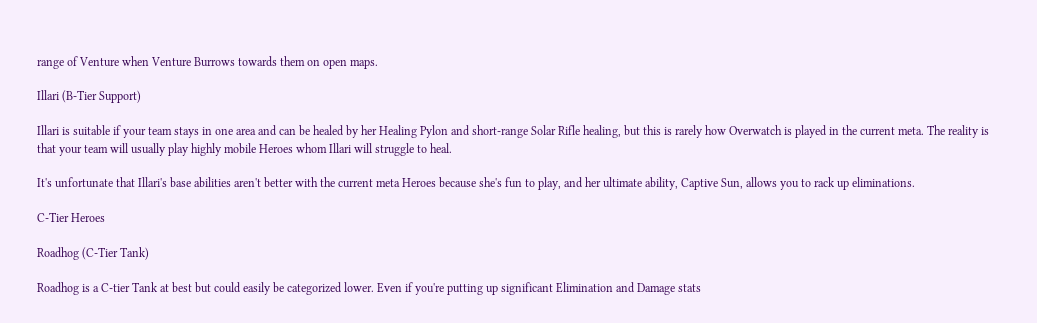range of Venture when Venture Burrows towards them on open maps.

Illari (B-Tier Support)

Illari is suitable if your team stays in one area and can be healed by her Healing Pylon and short-range Solar Rifle healing, but this is rarely how Overwatch is played in the current meta. The reality is that your team will usually play highly mobile Heroes whom Illari will struggle to heal.

It's unfortunate that Illari's base abilities aren't better with the current meta Heroes because she's fun to play, and her ultimate ability, Captive Sun, allows you to rack up eliminations.

C-Tier Heroes

Roadhog (C-Tier Tank)

Roadhog is a C-tier Tank at best but could easily be categorized lower. Even if you're putting up significant Elimination and Damage stats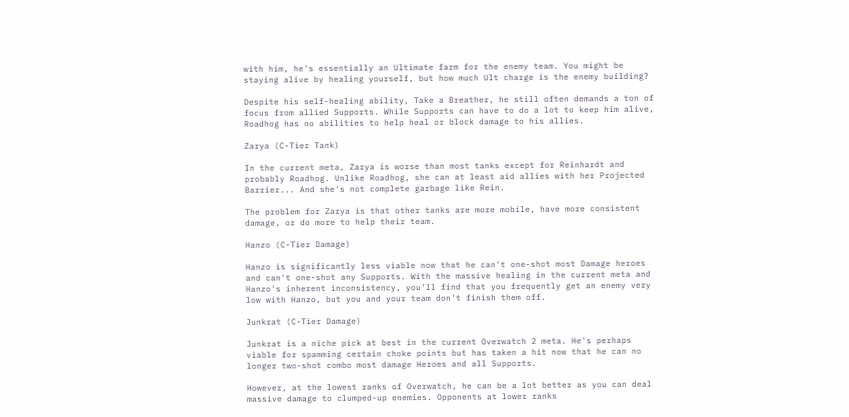with him, he's essentially an Ultimate farm for the enemy team. You might be staying alive by healing yourself, but how much Ult charge is the enemy building?

Despite his self-healing ability, Take a Breather, he still often demands a ton of focus from allied Supports. While Supports can have to do a lot to keep him alive, Roadhog has no abilities to help heal or block damage to his allies.

Zarya (C-Tier Tank)

In the current meta, Zarya is worse than most tanks except for Reinhardt and probably Roadhog. Unlike Roadhog, she can at least aid allies with her Projected Barrier... And she's not complete garbage like Rein.

The problem for Zarya is that other tanks are more mobile, have more consistent damage, or do more to help their team.

Hanzo (C-Tier Damage)

Hanzo is significantly less viable now that he can't one-shot most Damage heroes and can't one-shot any Supports. With the massive healing in the current meta and Hanzo's inherent inconsistency, you'll find that you frequently get an enemy very low with Hanzo, but you and your team don't finish them off.

Junkrat (C-Tier Damage)

Junkrat is a niche pick at best in the current Overwatch 2 meta. He's perhaps viable for spamming certain choke points but has taken a hit now that he can no longer two-shot combo most damage Heroes and all Supports.

However, at the lowest ranks of Overwatch, he can be a lot better as you can deal massive damage to clumped-up enemies. Opponents at lower ranks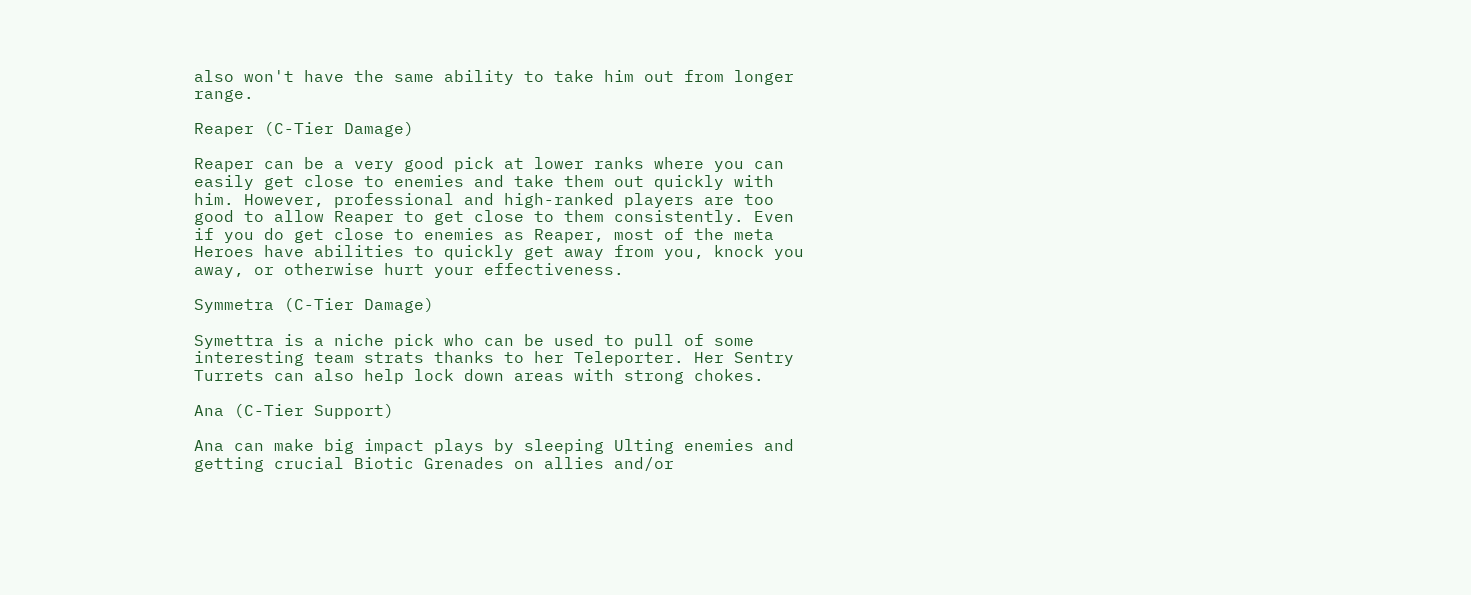also won't have the same ability to take him out from longer range.

Reaper (C-Tier Damage)

Reaper can be a very good pick at lower ranks where you can easily get close to enemies and take them out quickly with him. However, professional and high-ranked players are too good to allow Reaper to get close to them consistently. Even if you do get close to enemies as Reaper, most of the meta Heroes have abilities to quickly get away from you, knock you away, or otherwise hurt your effectiveness.

Symmetra (C-Tier Damage)

Symettra is a niche pick who can be used to pull of some interesting team strats thanks to her Teleporter. Her Sentry Turrets can also help lock down areas with strong chokes.

Ana (C-Tier Support)

Ana can make big impact plays by sleeping Ulting enemies and getting crucial Biotic Grenades on allies and/or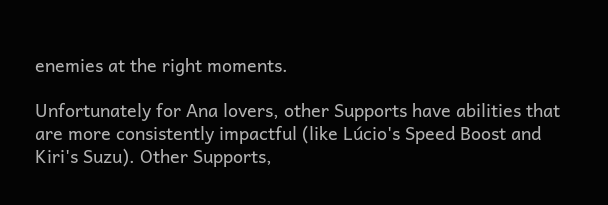enemies at the right moments.

Unfortunately for Ana lovers, other Supports have abilities that are more consistently impactful (like Lúcio's Speed Boost and Kiri's Suzu). Other Supports,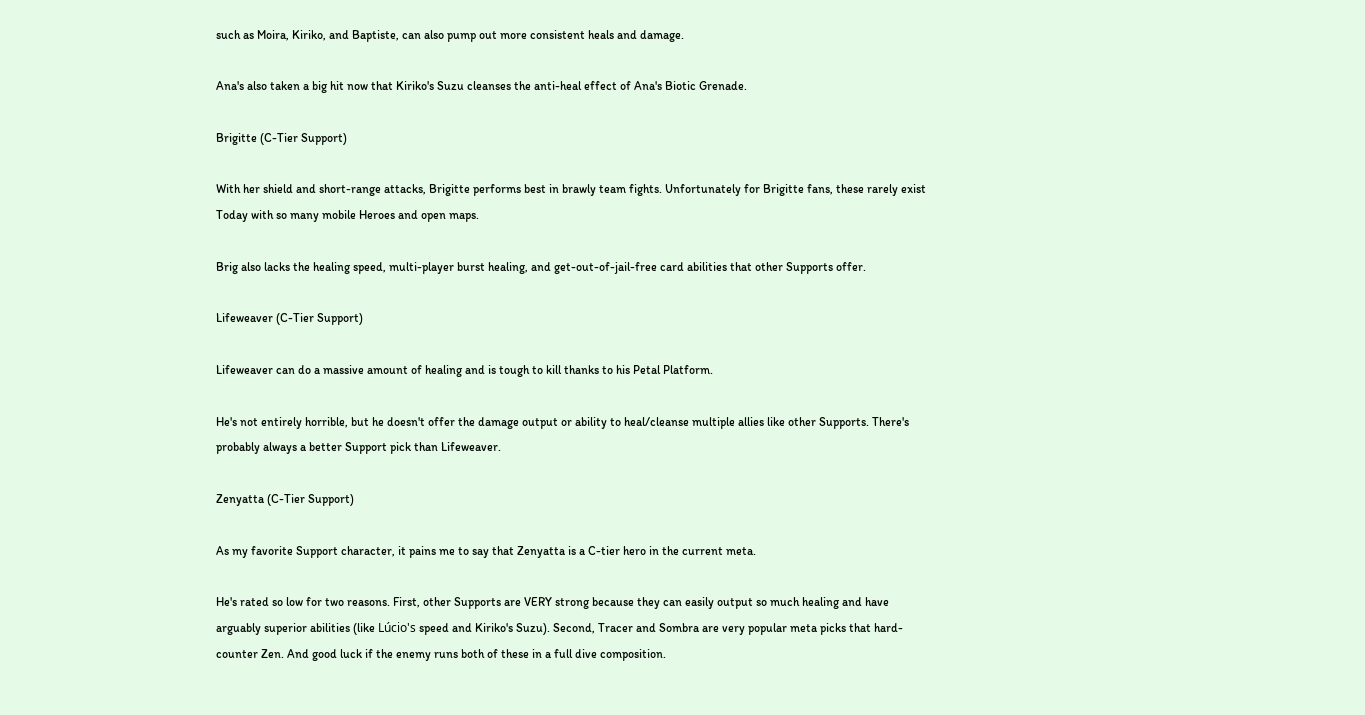such as Moira, Kiriko, and Baptiste, can also pump out more consistent heals and damage.

Ana's also taken a big hit now that Kiriko's Suzu cleanses the anti-heal effect of Ana's Biotic Grenade.

Brigitte (C-Tier Support)

With her shield and short-range attacks, Brigitte performs best in brawly team fights. Unfortunately for Brigitte fans, these rarely exist Today with so many mobile Heroes and open maps.

Brig also lacks the healing speed, multi-player burst healing, and get-out-of-jail-free card abilities that other Supports offer.

Lifeweaver (C-Tier Support)

Lifeweaver can do a massive amount of healing and is tough to kill thanks to his Petal Platform.

He's not entirely horrible, but he doesn't offer the damage output or ability to heal/cleanse multiple allies like other Supports. There's probably always a better Support pick than Lifeweaver.

Zenyatta (C-Tier Support)

As my favorite Support character, it pains me to say that Zenyatta is a C-tier hero in the current meta.

He's rated so low for two reasons. First, other Supports are VERY strong because they can easily output so much healing and have arguably superior abilities (like Lúcio's speed and Kiriko's Suzu). Second, Tracer and Sombra are very popular meta picks that hard-counter Zen. And good luck if the enemy runs both of these in a full dive composition.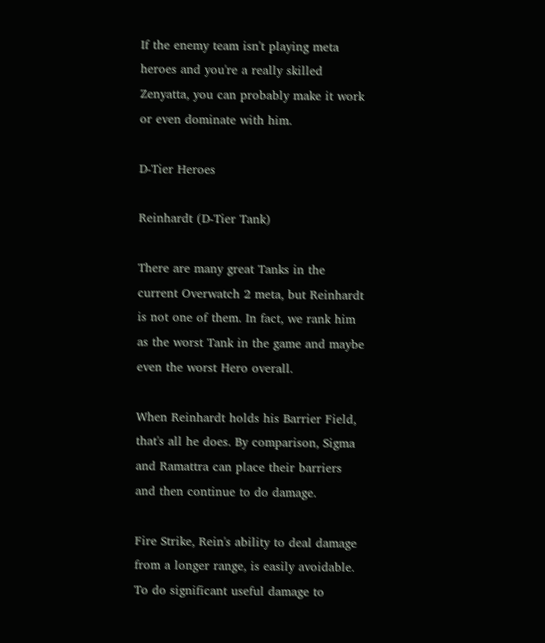If the enemy team isn't playing meta heroes and you're a really skilled Zenyatta, you can probably make it work or even dominate with him.

D-Tier Heroes

Reinhardt (D-Tier Tank)

There are many great Tanks in the current Overwatch 2 meta, but Reinhardt is not one of them. In fact, we rank him as the worst Tank in the game and maybe even the worst Hero overall.

When Reinhardt holds his Barrier Field, that's all he does. By comparison, Sigma and Ramattra can place their barriers and then continue to do damage.

Fire Strike, Rein's ability to deal damage from a longer range, is easily avoidable. To do significant useful damage to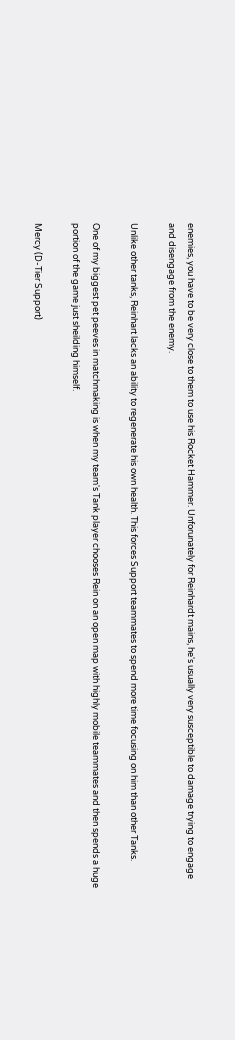enemies, you have to be very close to them to use his Rocket Hammer. Unforunately for Reinhardt mains, he's usually very susceptible to damage trying to engage and disengage from the enemy.

Unlike other tanks, Reinhart lacks an ability to regenerate his own health. This forces Support teammates to spend more time focusing on him than other Tanks.

One of my biggest pet peeves in matchmaking is when my team's Tank player chooses Rein on an open map with highly mobile teammates and then spends a huge portion of the game just sheilding himself.

Mercy (D-Tier Support)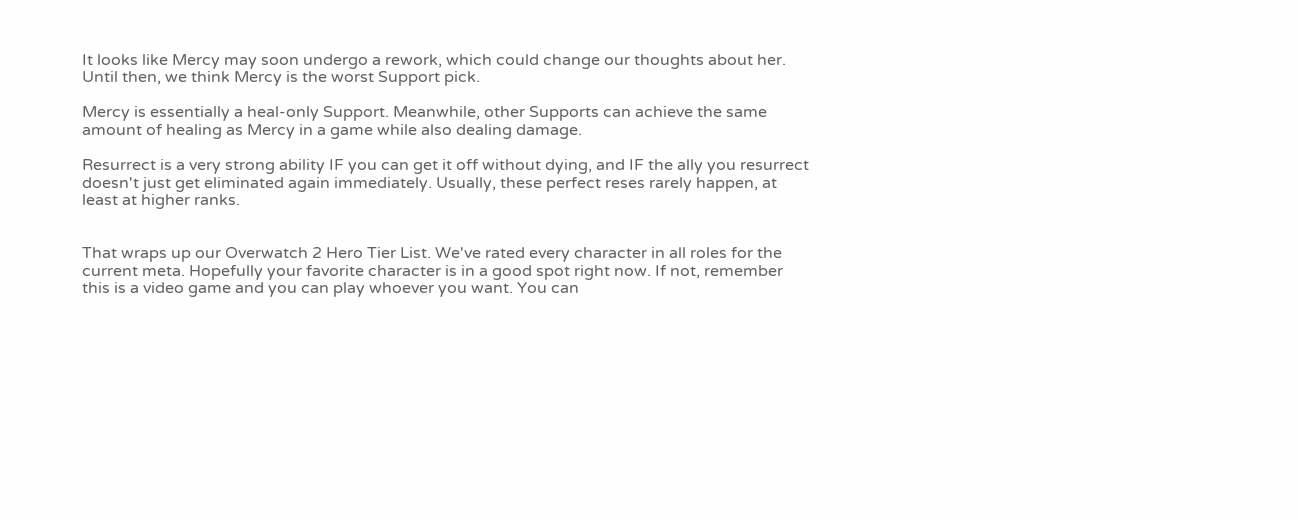It looks like Mercy may soon undergo a rework, which could change our thoughts about her. Until then, we think Mercy is the worst Support pick.

Mercy is essentially a heal-only Support. Meanwhile, other Supports can achieve the same amount of healing as Mercy in a game while also dealing damage.

Resurrect is a very strong ability IF you can get it off without dying, and IF the ally you resurrect doesn't just get eliminated again immediately. Usually, these perfect reses rarely happen, at least at higher ranks.


That wraps up our Overwatch 2 Hero Tier List. We've rated every character in all roles for the current meta. Hopefully your favorite character is in a good spot right now. If not, remember this is a video game and you can play whoever you want. You can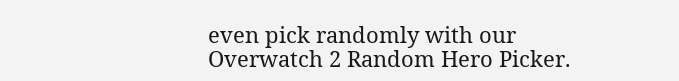even pick randomly with our Overwatch 2 Random Hero Picker.